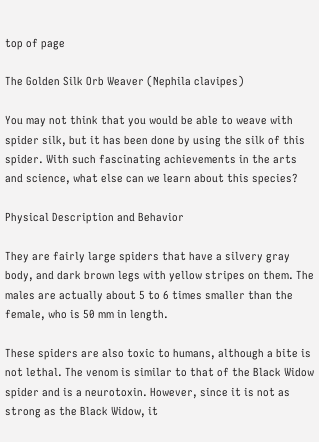top of page

The Golden Silk Orb Weaver (Nephila clavipes)

You may not think that you would be able to weave with spider silk, but it has been done by using the silk of this spider. With such fascinating achievements in the arts and science, what else can we learn about this species?

Physical Description and Behavior

They are fairly large spiders that have a silvery gray body, and dark brown legs with yellow stripes on them. The males are actually about 5 to 6 times smaller than the female, who is 50 mm in length.

These spiders are also toxic to humans, although a bite is not lethal. The venom is similar to that of the Black Widow spider and is a neurotoxin. However, since it is not as strong as the Black Widow, it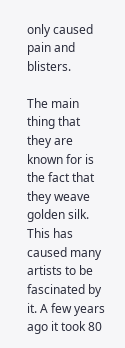only caused pain and blisters.

The main thing that they are known for is the fact that they weave golden silk. This has caused many artists to be fascinated by it. A few years ago it took 80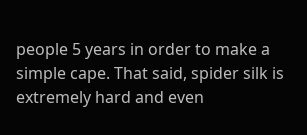people 5 years in order to make a simple cape. That said, spider silk is extremely hard and even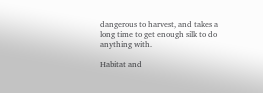dangerous to harvest, and takes a long time to get enough silk to do anything with.

Habitat and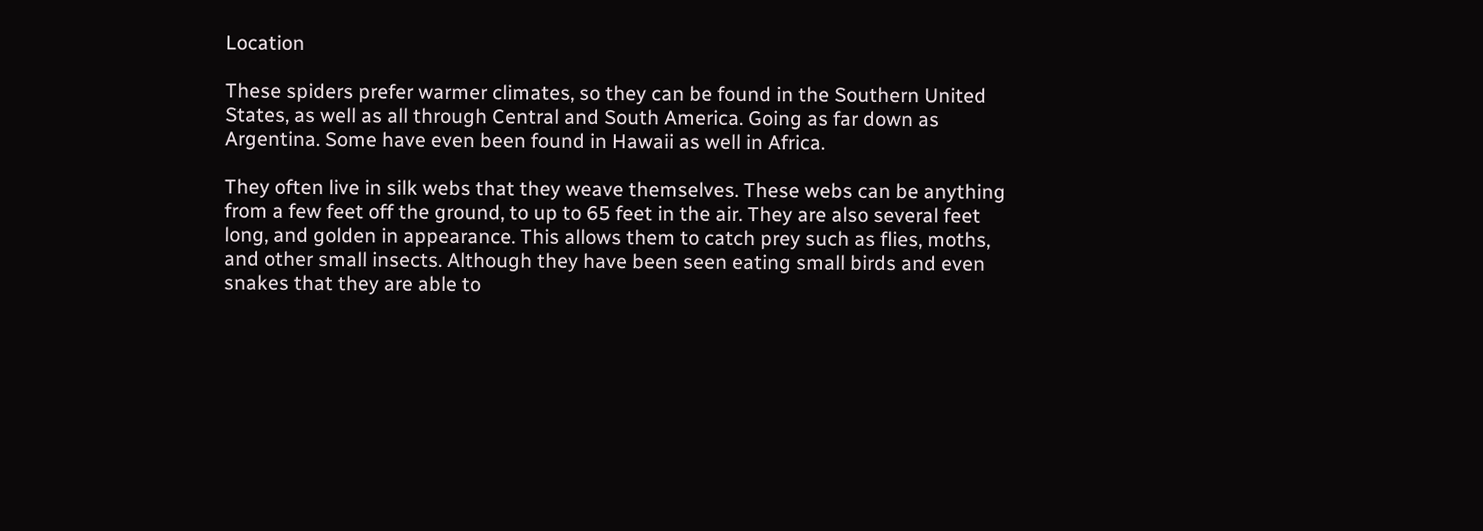Location

These spiders prefer warmer climates, so they can be found in the Southern United States, as well as all through Central and South America. Going as far down as Argentina. Some have even been found in Hawaii as well in Africa.

They often live in silk webs that they weave themselves. These webs can be anything from a few feet off the ground, to up to 65 feet in the air. They are also several feet long, and golden in appearance. This allows them to catch prey such as flies, moths, and other small insects. Although they have been seen eating small birds and even snakes that they are able to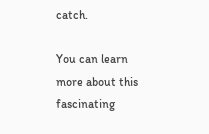catch.

You can learn more about this fascinating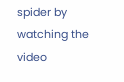spider by watching the video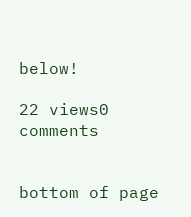below!

22 views0 comments


bottom of page